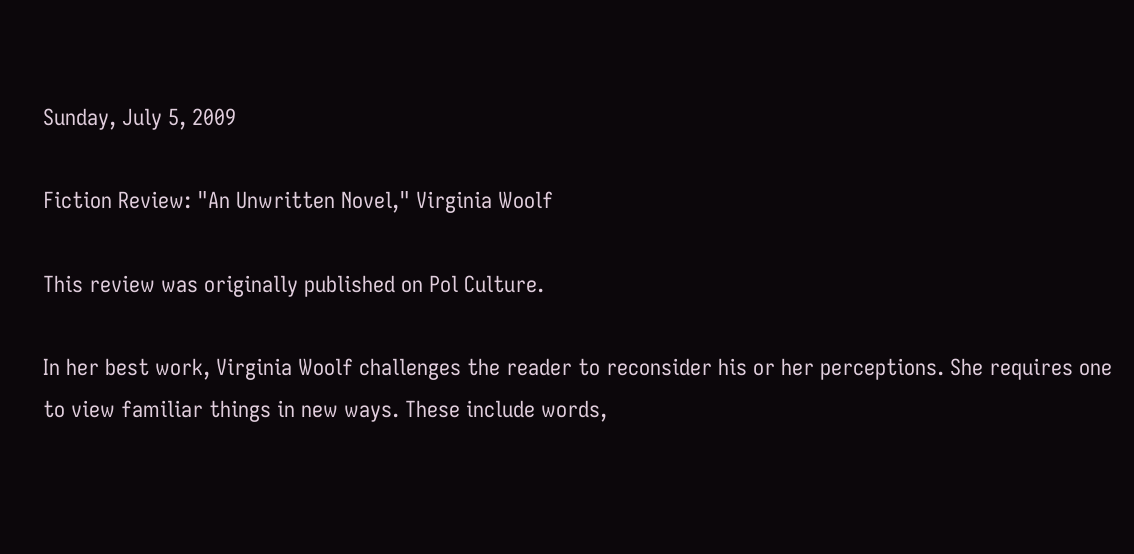Sunday, July 5, 2009

Fiction Review: "An Unwritten Novel," Virginia Woolf

This review was originally published on Pol Culture.

In her best work, Virginia Woolf challenges the reader to reconsider his or her perceptions. She requires one to view familiar things in new ways. These include words,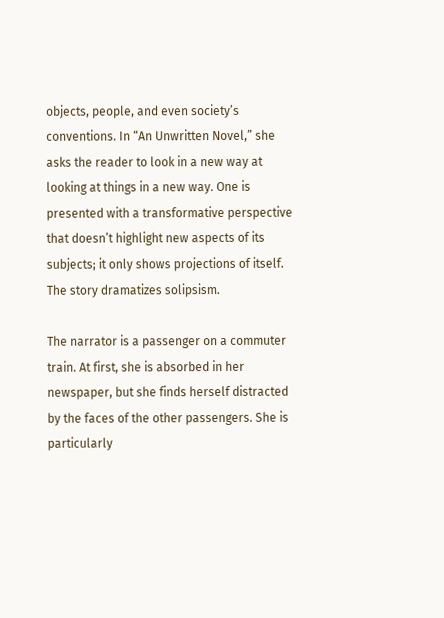objects, people, and even society’s conventions. In “An Unwritten Novel,” she asks the reader to look in a new way at looking at things in a new way. One is presented with a transformative perspective that doesn’t highlight new aspects of its subjects; it only shows projections of itself. The story dramatizes solipsism.

The narrator is a passenger on a commuter train. At first, she is absorbed in her newspaper, but she finds herself distracted by the faces of the other passengers. She is particularly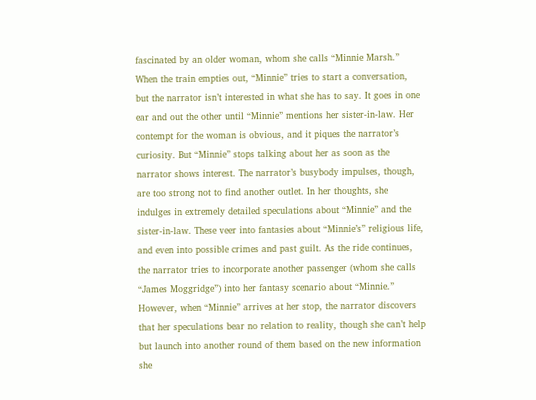fascinated by an older woman, whom she calls “Minnie Marsh.” When the train empties out, “Minnie” tries to start a conversation, but the narrator isn’t interested in what she has to say. It goes in one ear and out the other until “Minnie” mentions her sister-in-law. Her contempt for the woman is obvious, and it piques the narrator’s curiosity. But “Minnie” stops talking about her as soon as the narrator shows interest. The narrator’s busybody impulses, though, are too strong not to find another outlet. In her thoughts, she indulges in extremely detailed speculations about “Minnie” and the sister-in-law. These veer into fantasies about “Minnie’s” religious life, and even into possible crimes and past guilt. As the ride continues, the narrator tries to incorporate another passenger (whom she calls “James Moggridge”) into her fantasy scenario about “Minnie.” However, when “Minnie” arrives at her stop, the narrator discovers that her speculations bear no relation to reality, though she can’t help but launch into another round of them based on the new information she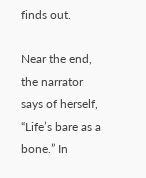finds out.

Near the end, the narrator says of herself, “Life’s bare as a bone.” In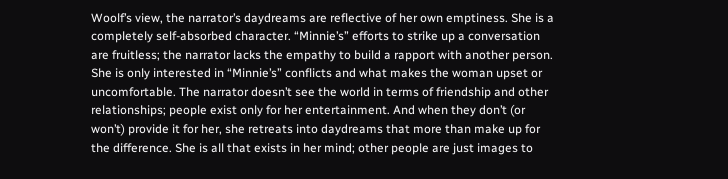Woolf’s view, the narrator’s daydreams are reflective of her own emptiness. She is a completely self-absorbed character. “Minnie’s” efforts to strike up a conversation are fruitless; the narrator lacks the empathy to build a rapport with another person. She is only interested in “Minnie’s” conflicts and what makes the woman upset or uncomfortable. The narrator doesn’t see the world in terms of friendship and other relationships; people exist only for her entertainment. And when they don’t (or won’t) provide it for her, she retreats into daydreams that more than make up for the difference. She is all that exists in her mind; other people are just images to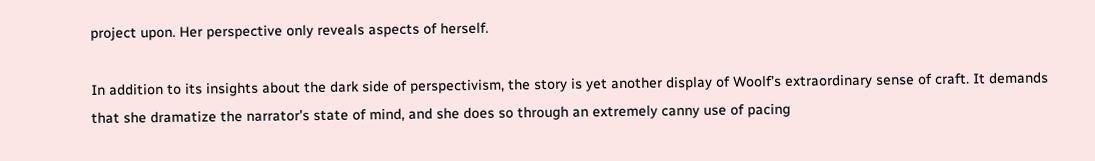project upon. Her perspective only reveals aspects of herself.

In addition to its insights about the dark side of perspectivism, the story is yet another display of Woolf’s extraordinary sense of craft. It demands that she dramatize the narrator’s state of mind, and she does so through an extremely canny use of pacing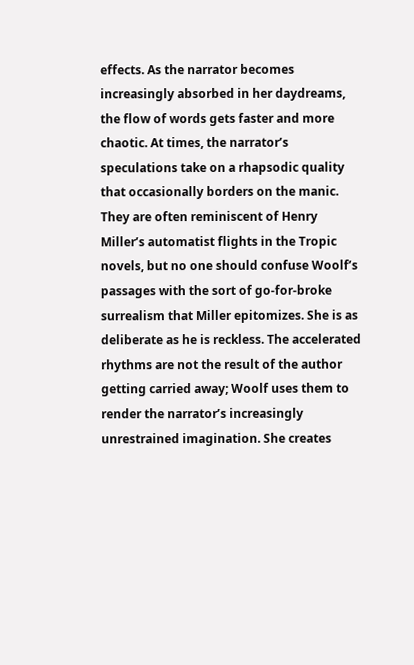effects. As the narrator becomes increasingly absorbed in her daydreams, the flow of words gets faster and more chaotic. At times, the narrator’s speculations take on a rhapsodic quality that occasionally borders on the manic. They are often reminiscent of Henry Miller’s automatist flights in the Tropic novels, but no one should confuse Woolf’s passages with the sort of go-for-broke surrealism that Miller epitomizes. She is as deliberate as he is reckless. The accelerated rhythms are not the result of the author getting carried away; Woolf uses them to render the narrator’s increasingly unrestrained imagination. She creates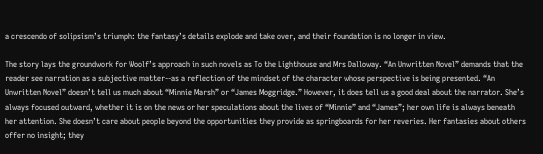a crescendo of solipsism’s triumph: the fantasy’s details explode and take over, and their foundation is no longer in view.

The story lays the groundwork for Woolf’s approach in such novels as To the Lighthouse and Mrs Dalloway. “An Unwritten Novel” demands that the reader see narration as a subjective matter--as a reflection of the mindset of the character whose perspective is being presented. “An Unwritten Novel” doesn’t tell us much about “Minnie Marsh” or “James Moggridge.” However, it does tell us a good deal about the narrator. She’s always focused outward, whether it is on the news or her speculations about the lives of “Minnie” and “James”; her own life is always beneath her attention. She doesn’t care about people beyond the opportunities they provide as springboards for her reveries. Her fantasies about others offer no insight; they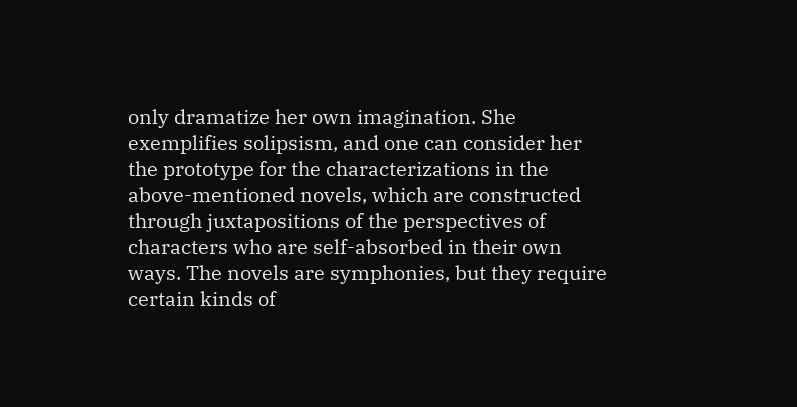only dramatize her own imagination. She exemplifies solipsism, and one can consider her the prototype for the characterizations in the above-mentioned novels, which are constructed through juxtapositions of the perspectives of characters who are self-absorbed in their own ways. The novels are symphonies, but they require certain kinds of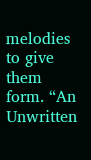melodies to give them form. “An Unwritten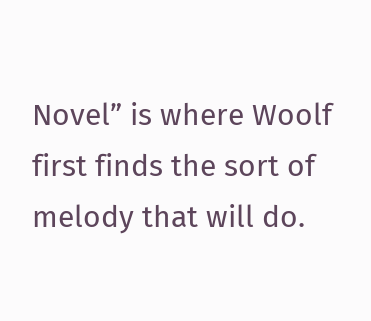Novel” is where Woolf first finds the sort of melody that will do.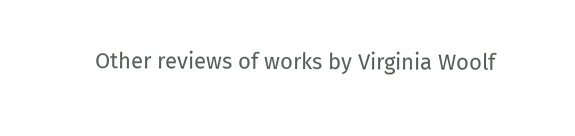Other reviews of works by Virginia Woolf